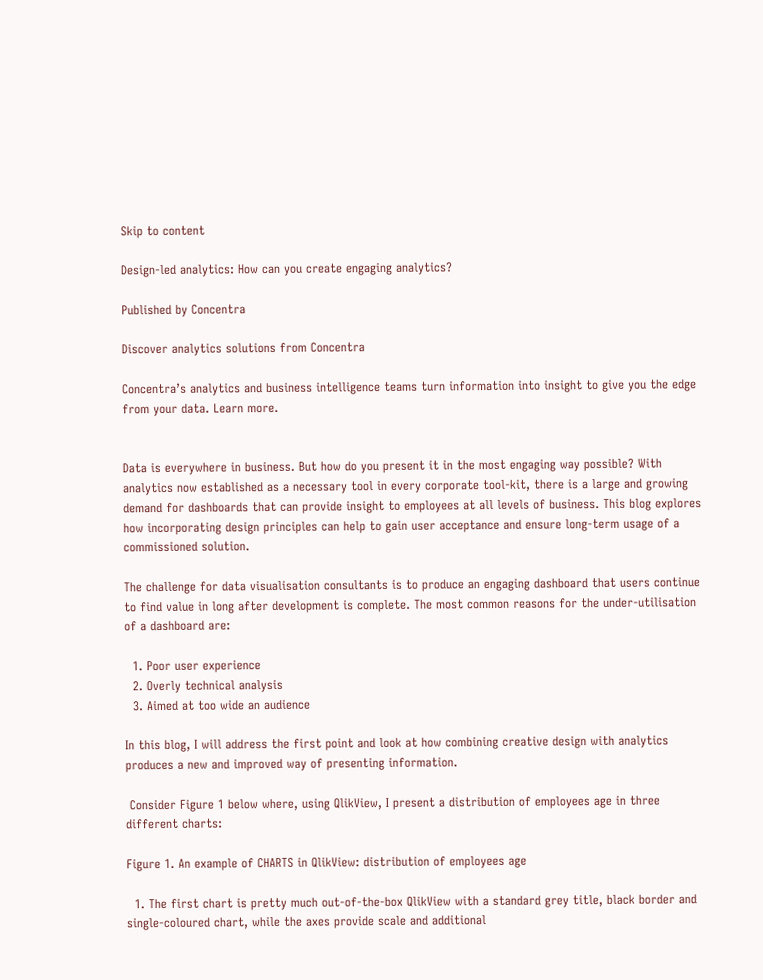Skip to content

Design-led analytics: How can you create engaging analytics?

Published by Concentra

Discover analytics solutions from Concentra

Concentra’s analytics and business intelligence teams turn information into insight to give you the edge from your data. Learn more.


Data is everywhere in business. But how do you present it in the most engaging way possible? With analytics now established as a necessary tool in every corporate tool-kit, there is a large and growing demand for dashboards that can provide insight to employees at all levels of business. This blog explores how incorporating design principles can help to gain user acceptance and ensure long-term usage of a commissioned solution.

The challenge for data visualisation consultants is to produce an engaging dashboard that users continue to find value in long after development is complete. The most common reasons for the under-utilisation of a dashboard are:

  1. Poor user experience
  2. Overly technical analysis
  3. Aimed at too wide an audience

In this blog, I will address the first point and look at how combining creative design with analytics produces a new and improved way of presenting information.

 Consider Figure 1 below where, using QlikView, I present a distribution of employees age in three different charts:

Figure 1. An example of CHARTS in QlikView: distribution of employees age

  1. The first chart is pretty much out-of-the-box QlikView with a standard grey title, black border and single-coloured chart, while the axes provide scale and additional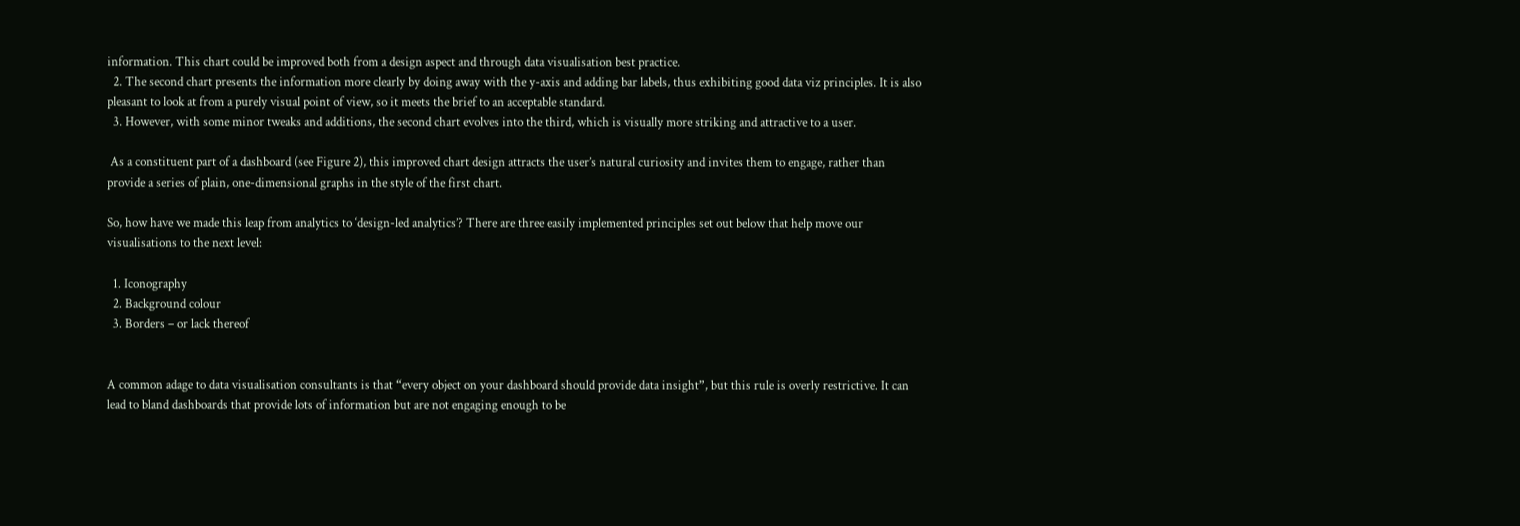information. This chart could be improved both from a design aspect and through data visualisation best practice.
  2. The second chart presents the information more clearly by doing away with the y-axis and adding bar labels, thus exhibiting good data viz principles. It is also pleasant to look at from a purely visual point of view, so it meets the brief to an acceptable standard.
  3. However, with some minor tweaks and additions, the second chart evolves into the third, which is visually more striking and attractive to a user.

 As a constituent part of a dashboard (see Figure 2), this improved chart design attracts the user’s natural curiosity and invites them to engage, rather than provide a series of plain, one-dimensional graphs in the style of the first chart.

So, how have we made this leap from analytics to ‘design-led analytics’? There are three easily implemented principles set out below that help move our visualisations to the next level:

  1. Iconography
  2. Background colour
  3. Borders – or lack thereof


A common adage to data visualisation consultants is that “every object on your dashboard should provide data insight”, but this rule is overly restrictive. It can lead to bland dashboards that provide lots of information but are not engaging enough to be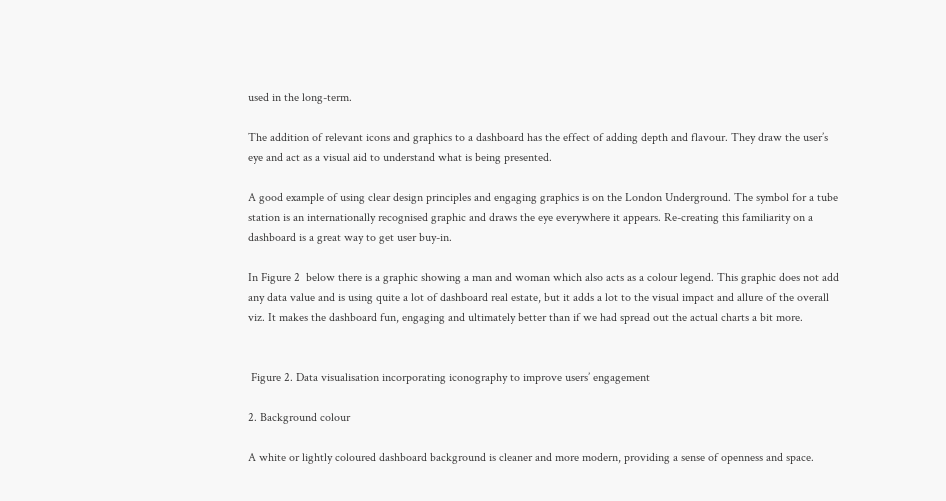used in the long-term.

The addition of relevant icons and graphics to a dashboard has the effect of adding depth and flavour. They draw the user’s eye and act as a visual aid to understand what is being presented.

A good example of using clear design principles and engaging graphics is on the London Underground. The symbol for a tube station is an internationally recognised graphic and draws the eye everywhere it appears. Re-creating this familiarity on a dashboard is a great way to get user buy-in.

In Figure 2  below there is a graphic showing a man and woman which also acts as a colour legend. This graphic does not add any data value and is using quite a lot of dashboard real estate, but it adds a lot to the visual impact and allure of the overall viz. It makes the dashboard fun, engaging and ultimately better than if we had spread out the actual charts a bit more.


 Figure 2. Data visualisation incorporating iconography to improve users’ engagement

2. Background colour

A white or lightly coloured dashboard background is cleaner and more modern, providing a sense of openness and space.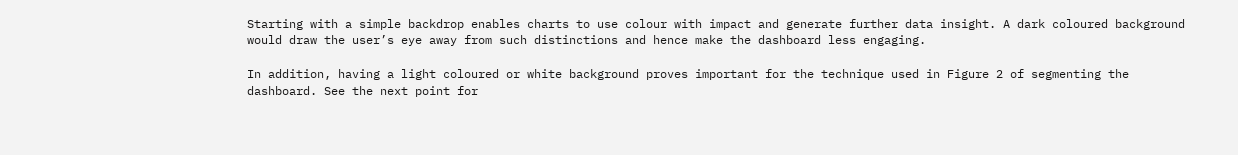Starting with a simple backdrop enables charts to use colour with impact and generate further data insight. A dark coloured background would draw the user’s eye away from such distinctions and hence make the dashboard less engaging.

In addition, having a light coloured or white background proves important for the technique used in Figure 2 of segmenting the dashboard. See the next point for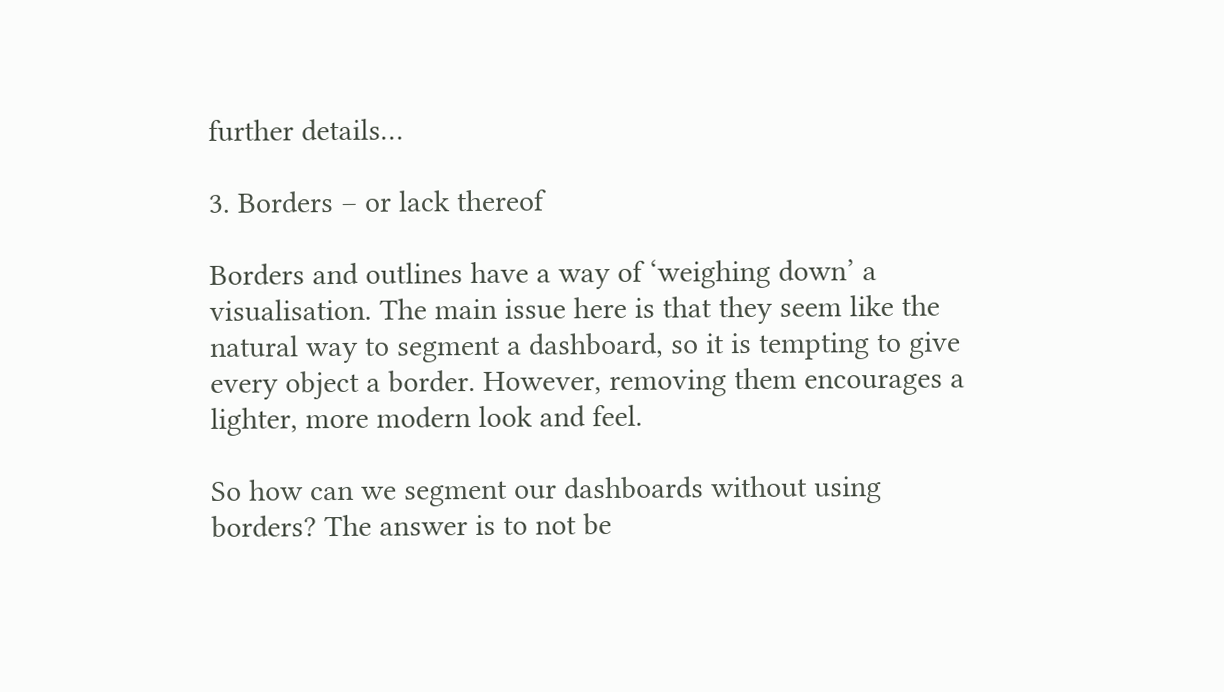further details…

3. Borders – or lack thereof

Borders and outlines have a way of ‘weighing down’ a visualisation. The main issue here is that they seem like the natural way to segment a dashboard, so it is tempting to give every object a border. However, removing them encourages a lighter, more modern look and feel.

So how can we segment our dashboards without using borders? The answer is to not be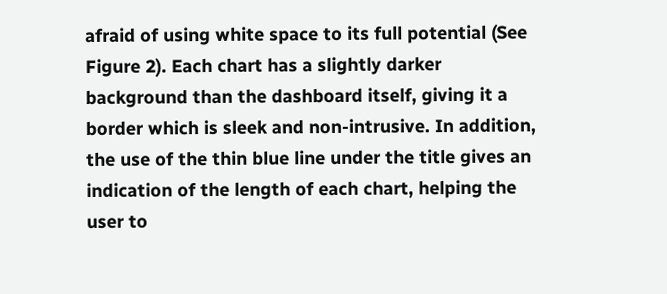afraid of using white space to its full potential (See Figure 2). Each chart has a slightly darker background than the dashboard itself, giving it a border which is sleek and non-intrusive. In addition, the use of the thin blue line under the title gives an indication of the length of each chart, helping the user to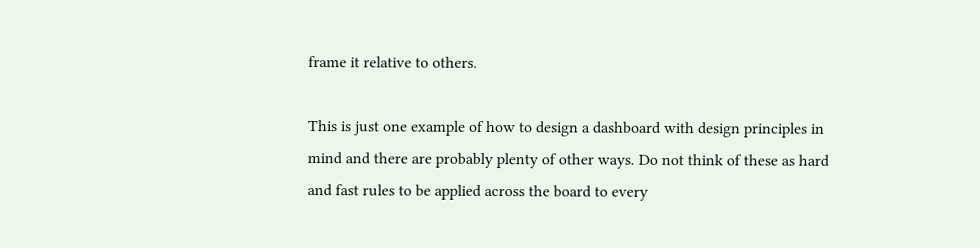frame it relative to others.

This is just one example of how to design a dashboard with design principles in mind and there are probably plenty of other ways. Do not think of these as hard and fast rules to be applied across the board to every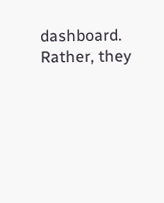dashboard. Rather, they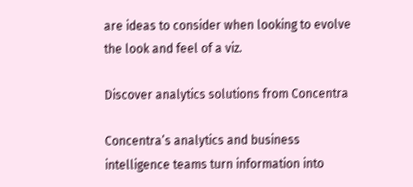are ideas to consider when looking to evolve the look and feel of a viz.

Discover analytics solutions from Concentra

Concentra’s analytics and business intelligence teams turn information into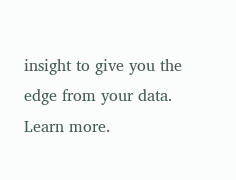insight to give you the edge from your data. Learn more.